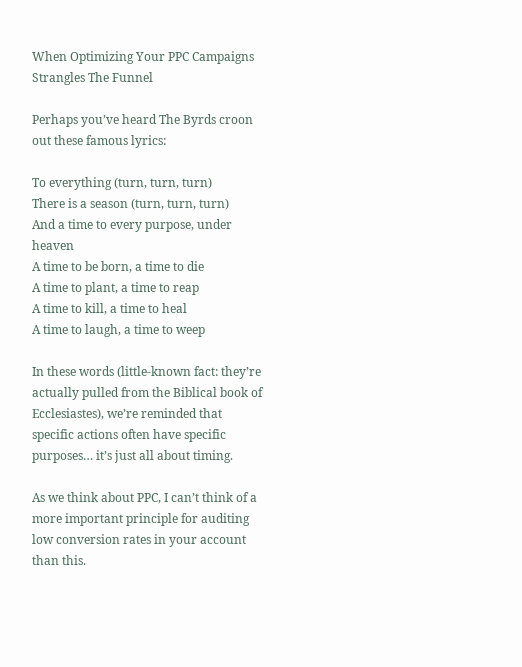When Optimizing Your PPC Campaigns Strangles The Funnel

Perhaps you’ve heard The Byrds croon out these famous lyrics:

To everything (turn, turn, turn)
There is a season (turn, turn, turn)
And a time to every purpose, under heaven
A time to be born, a time to die
A time to plant, a time to reap
A time to kill, a time to heal
A time to laugh, a time to weep

In these words (little-known fact: they’re actually pulled from the Biblical book of Ecclesiastes), we’re reminded that specific actions often have specific purposes… it’s just all about timing.

As we think about PPC, I can’t think of a more important principle for auditing low conversion rates in your account than this.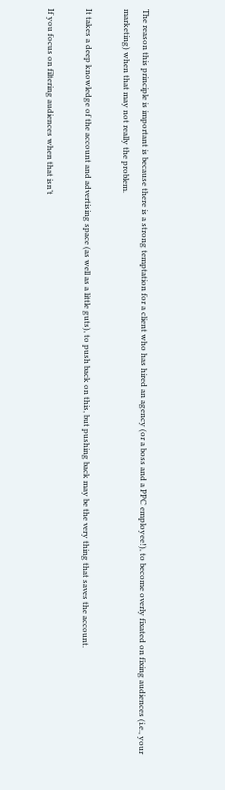The reason this principle is important is because there is a strong temptation for a client who has hired an agency (or a boss and a PPC employee!), to become overly fixated on fixing audiences (i.e., your marketing) when that may not really the problem.

It takes a deep knowledge of the account and advertising space (as well as a little guts), to push back on this, but pushing back may be the very thing that saves the account.

If you focus on filtering audiences when that isn’t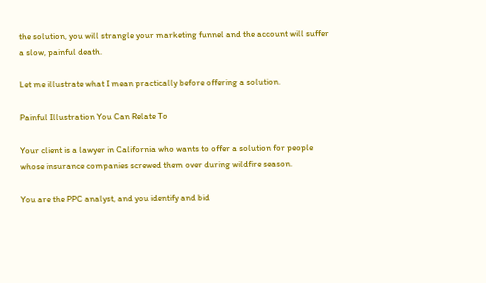the solution, you will strangle your marketing funnel and the account will suffer a slow, painful death.

Let me illustrate what I mean practically before offering a solution.

Painful Illustration You Can Relate To

Your client is a lawyer in California who wants to offer a solution for people whose insurance companies screwed them over during wildfire season.

You are the PPC analyst, and you identify and bid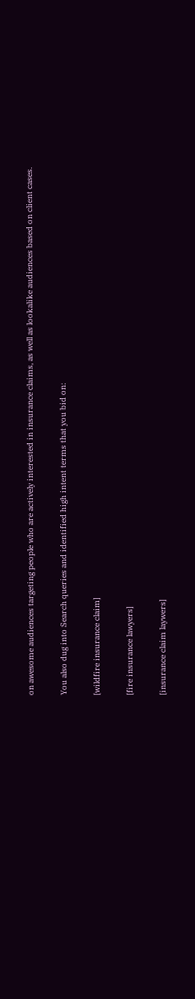on awesome audiences targeting people who are actively interested in insurance claims, as well as lookalike audiences based on client cases.

You also dug into Search queries and identified high intent terms that you bid on:

[wildfire insurance claim]

[fire insurance lawyers]

[insurance claim laywers]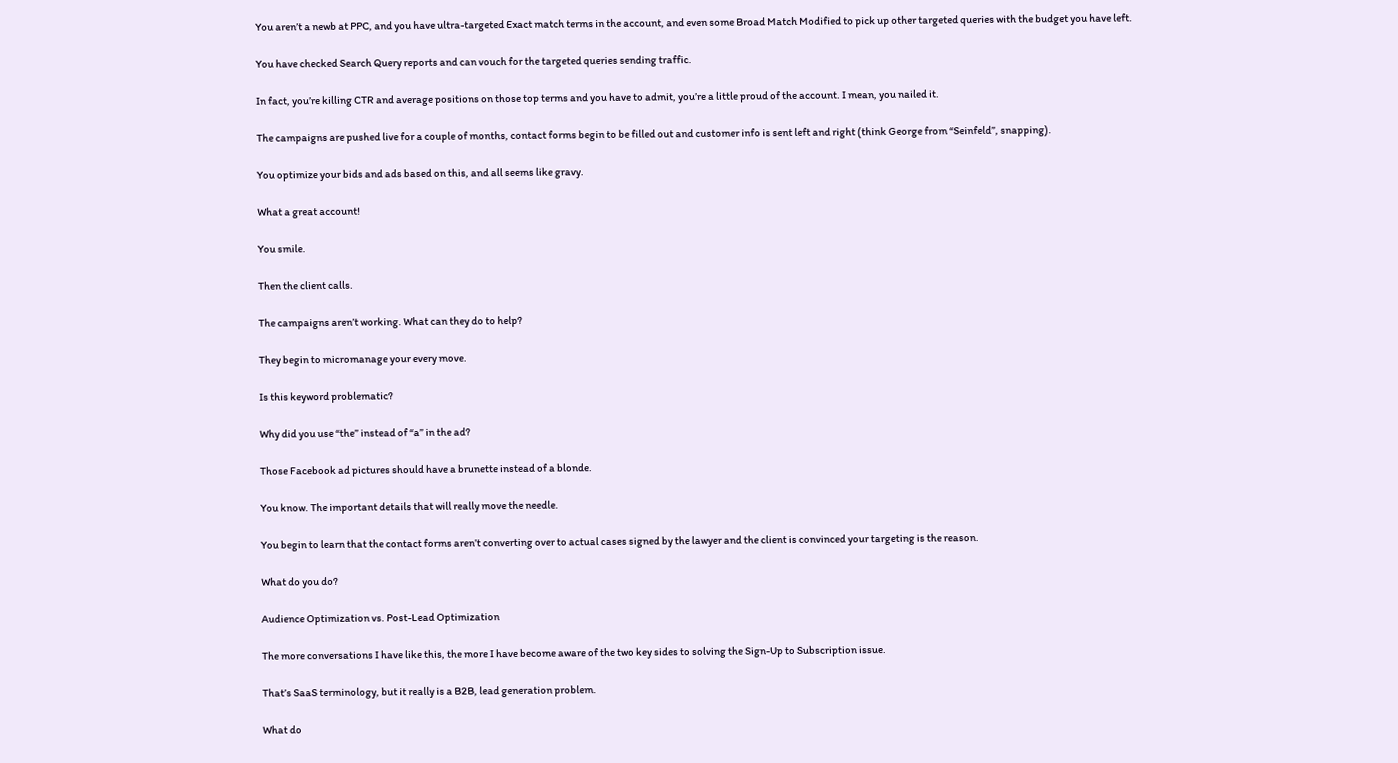You aren’t a newb at PPC, and you have ultra-targeted Exact match terms in the account, and even some Broad Match Modified to pick up other targeted queries with the budget you have left.

You have checked Search Query reports and can vouch for the targeted queries sending traffic.

In fact, you’re killing CTR and average positions on those top terms and you have to admit, you’re a little proud of the account. I mean, you nailed it.

The campaigns are pushed live for a couple of months, contact forms begin to be filled out and customer info is sent left and right (think George from “Seinfeld”, snapping).

You optimize your bids and ads based on this, and all seems like gravy.

What a great account!

You smile.

Then the client calls.

The campaigns aren’t working. What can they do to help?

They begin to micromanage your every move.

Is this keyword problematic?

Why did you use “the” instead of “a” in the ad?

Those Facebook ad pictures should have a brunette instead of a blonde.

You know. The important details that will really move the needle.

You begin to learn that the contact forms aren’t converting over to actual cases signed by the lawyer and the client is convinced your targeting is the reason.

What do you do?

Audience Optimization vs. Post-Lead Optimization

The more conversations I have like this, the more I have become aware of the two key sides to solving the Sign-Up to Subscription issue.

That’s SaaS terminology, but it really is a B2B, lead generation problem.

What do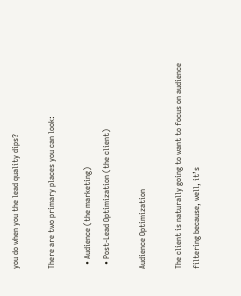you do when you the lead quality dips?

There are two primary places you can look:

  • Audience (the marketing)
  • Post-Lead Optimization (the client)

Audience Optimization

The client is naturally going to want to focus on audience filtering because, well, it’s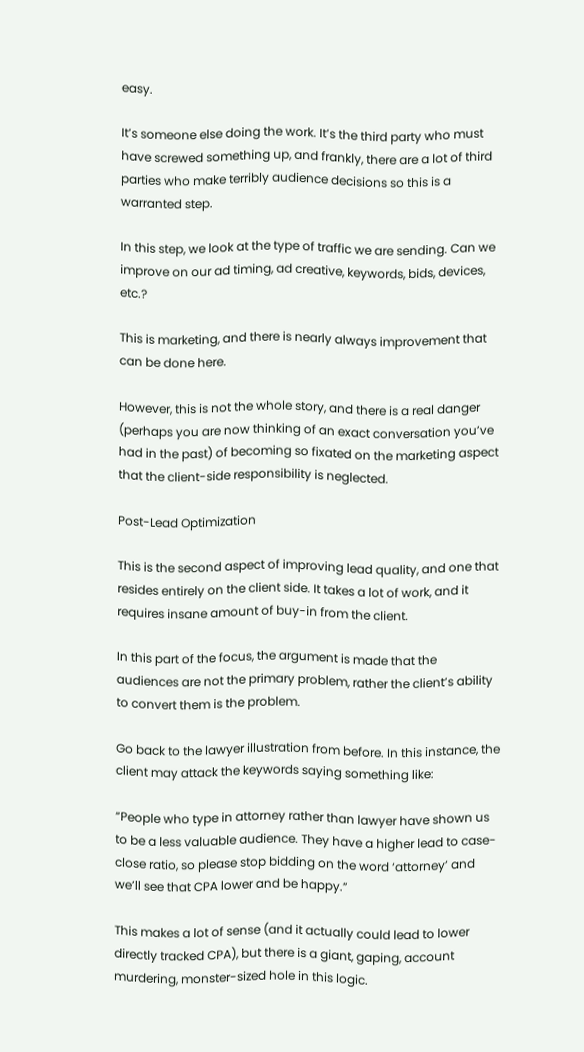easy.

It’s someone else doing the work. It’s the third party who must have screwed something up, and frankly, there are a lot of third parties who make terribly audience decisions so this is a warranted step.

In this step, we look at the type of traffic we are sending. Can we improve on our ad timing, ad creative, keywords, bids, devices, etc.?

This is marketing, and there is nearly always improvement that can be done here.

However, this is not the whole story, and there is a real danger (perhaps you are now thinking of an exact conversation you’ve had in the past) of becoming so fixated on the marketing aspect that the client-side responsibility is neglected.

Post-Lead Optimization

This is the second aspect of improving lead quality, and one that resides entirely on the client side. It takes a lot of work, and it requires insane amount of buy-in from the client.

In this part of the focus, the argument is made that the audiences are not the primary problem, rather the client’s ability to convert them is the problem.

Go back to the lawyer illustration from before. In this instance, the client may attack the keywords saying something like:

“People who type in attorney rather than lawyer have shown us to be a less valuable audience. They have a higher lead to case-close ratio, so please stop bidding on the word ‘attorney’ and we’ll see that CPA lower and be happy.”

This makes a lot of sense (and it actually could lead to lower directly tracked CPA), but there is a giant, gaping, account murdering, monster-sized hole in this logic.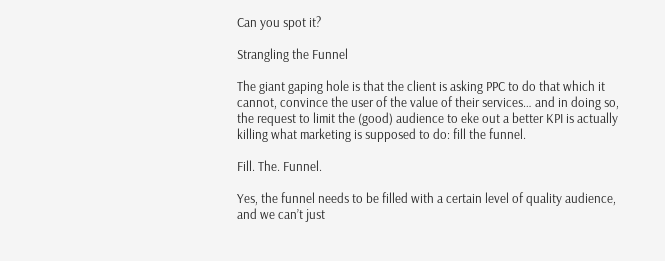Can you spot it?

Strangling the Funnel

The giant gaping hole is that the client is asking PPC to do that which it cannot, convince the user of the value of their services… and in doing so, the request to limit the (good) audience to eke out a better KPI is actually killing what marketing is supposed to do: fill the funnel.

Fill. The. Funnel.

Yes, the funnel needs to be filled with a certain level of quality audience, and we can’t just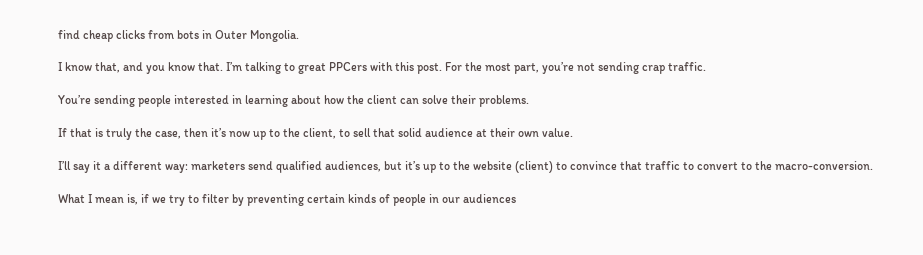find cheap clicks from bots in Outer Mongolia.

I know that, and you know that. I’m talking to great PPCers with this post. For the most part, you’re not sending crap traffic.

You’re sending people interested in learning about how the client can solve their problems.

If that is truly the case, then it’s now up to the client, to sell that solid audience at their own value.

I’ll say it a different way: marketers send qualified audiences, but it’s up to the website (client) to convince that traffic to convert to the macro-conversion.

What I mean is, if we try to filter by preventing certain kinds of people in our audiences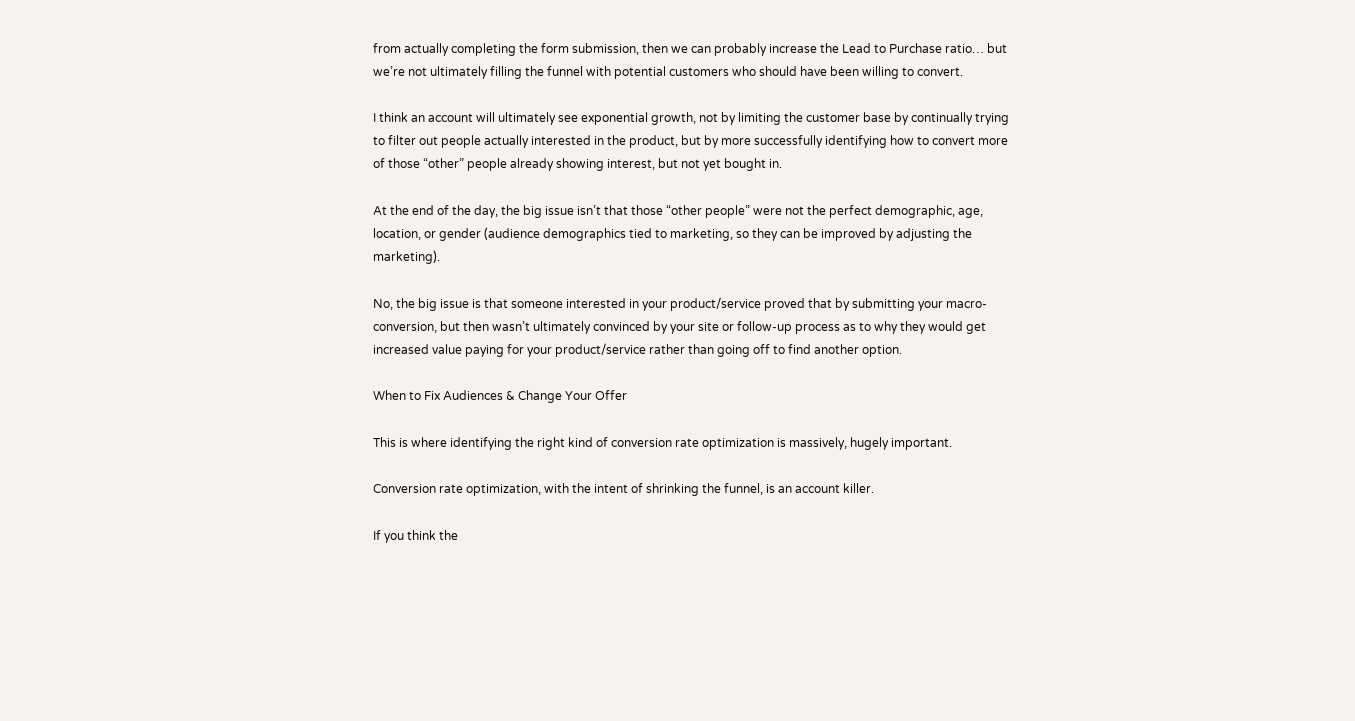from actually completing the form submission, then we can probably increase the Lead to Purchase ratio… but we’re not ultimately filling the funnel with potential customers who should have been willing to convert.

I think an account will ultimately see exponential growth, not by limiting the customer base by continually trying to filter out people actually interested in the product, but by more successfully identifying how to convert more of those “other” people already showing interest, but not yet bought in.

At the end of the day, the big issue isn’t that those “other people” were not the perfect demographic, age, location, or gender (audience demographics tied to marketing, so they can be improved by adjusting the marketing).

No, the big issue is that someone interested in your product/service proved that by submitting your macro-conversion, but then wasn’t ultimately convinced by your site or follow-up process as to why they would get increased value paying for your product/service rather than going off to find another option.

When to Fix Audiences & Change Your Offer

This is where identifying the right kind of conversion rate optimization is massively, hugely important.

Conversion rate optimization, with the intent of shrinking the funnel, is an account killer.

If you think the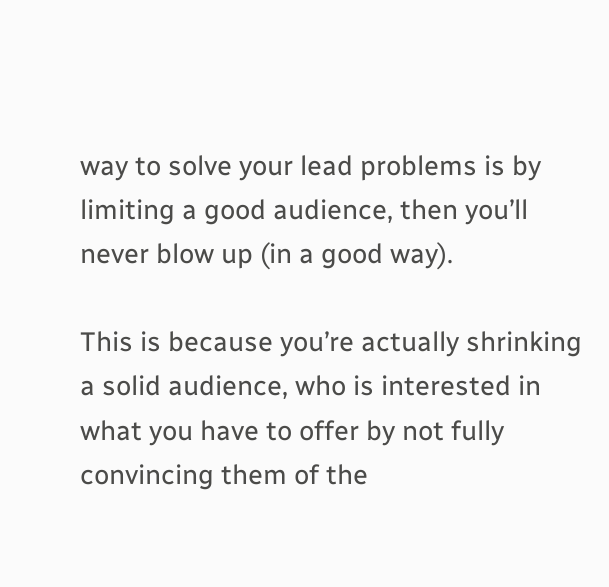way to solve your lead problems is by limiting a good audience, then you’ll never blow up (in a good way).

This is because you’re actually shrinking a solid audience, who is interested in what you have to offer by not fully convincing them of the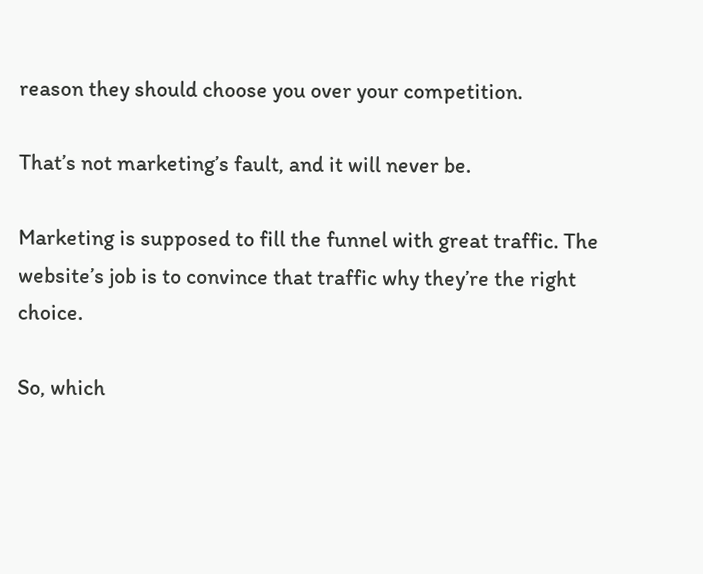reason they should choose you over your competition.

That’s not marketing’s fault, and it will never be.

Marketing is supposed to fill the funnel with great traffic. The website’s job is to convince that traffic why they’re the right choice.

So, which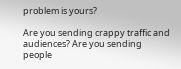problem is yours?

Are you sending crappy traffic and audiences? Are you sending people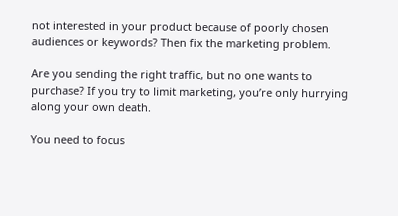not interested in your product because of poorly chosen audiences or keywords? Then fix the marketing problem.

Are you sending the right traffic, but no one wants to purchase? If you try to limit marketing, you’re only hurrying along your own death.

You need to focus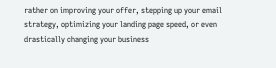rather on improving your offer, stepping up your email strategy, optimizing your landing page speed, or even drastically changing your business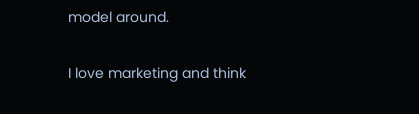model around.

I love marketing and think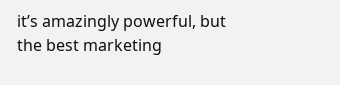it’s amazingly powerful, but the best marketing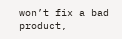won’t fix a bad product,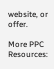website, or offer.

More PPC Resources: